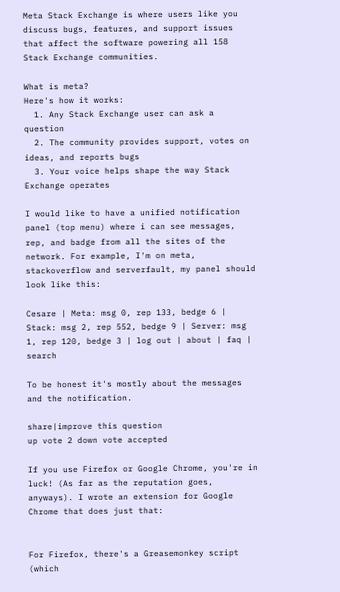Meta Stack Exchange is where users like you discuss bugs, features, and support issues that affect the software powering all 158 Stack Exchange communities.

What is meta?
Here's how it works:
  1. Any Stack Exchange user can ask a question
  2. The community provides support, votes on ideas, and reports bugs
  3. Your voice helps shape the way Stack Exchange operates

I would like to have a unified notification panel (top menu) where i can see messages, rep, and badge from all the sites of the network. For example, I'm on meta, stackoverflow and serverfault, my panel should look like this:

Cesare | Meta: msg 0, rep 133, bedge 6 | Stack: msg 2, rep 552, bedge 9 | Server: msg 1, rep 120, bedge 3 | log out | about | faq | search

To be honest it's mostly about the messages and the notification.

share|improve this question
up vote 2 down vote accepted

If you use Firefox or Google Chrome, you're in luck! (As far as the reputation goes, anyways). I wrote an extension for Google Chrome that does just that:


For Firefox, there's a Greasemonkey script (which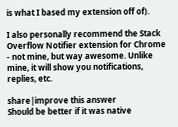is what I based my extension off of).

I also personally recommend the Stack Overflow Notifier extension for Chrome - not mine, but way awesome. Unlike mine, it will show you notifications, replies, etc.

share|improve this answer
Should be better if it was native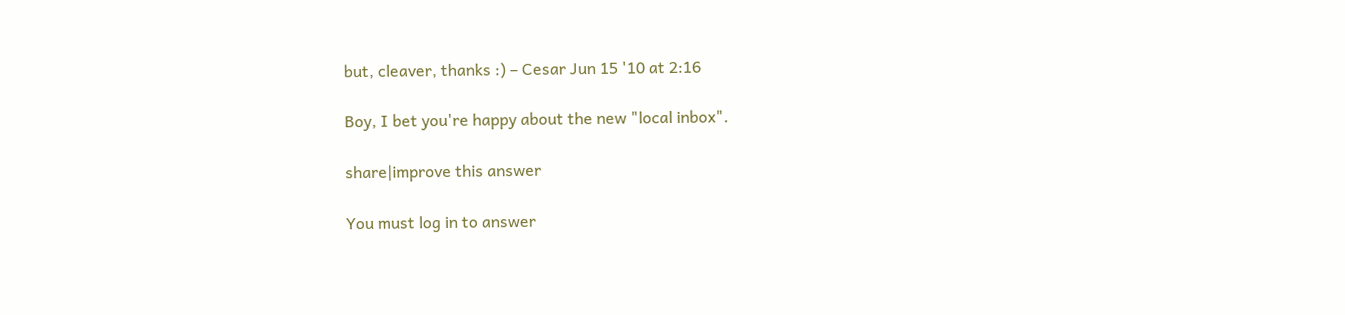but, cleaver, thanks :) – Cesar Jun 15 '10 at 2:16

Boy, I bet you're happy about the new "local inbox".

share|improve this answer

You must log in to answer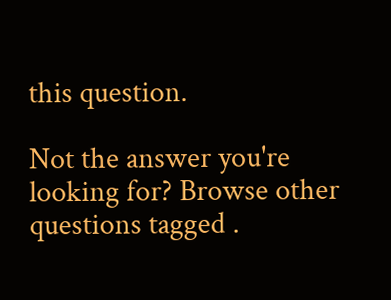this question.

Not the answer you're looking for? Browse other questions tagged .